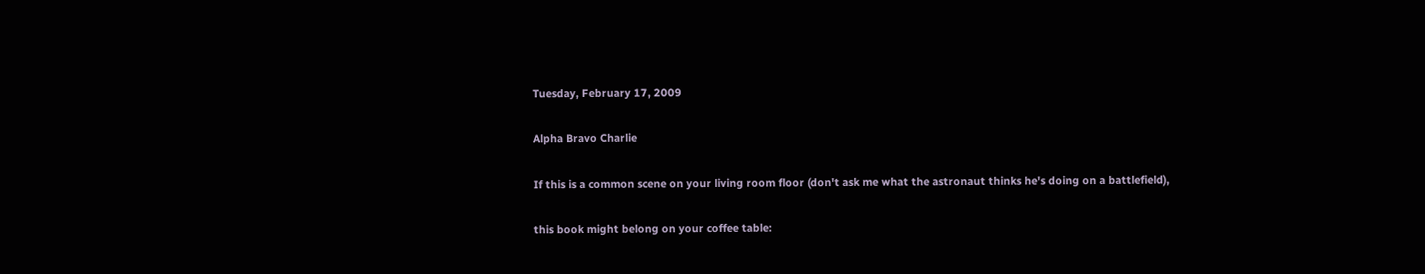Tuesday, February 17, 2009

Alpha Bravo Charlie

If this is a common scene on your living room floor (don't ask me what the astronaut thinks he's doing on a battlefield),

this book might belong on your coffee table: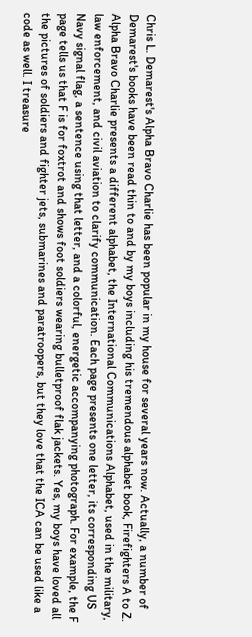Chris L. Demarest's Alpha Bravo Charlie has been popular in my house for several years now. Actually, a number of Demarest's books have been read thin to and by my boys including his tremendous alphabet book, Firefighters A to Z. Alpha Bravo Charlie presents a different alphabet, the International Communications Alphabet, used in the military, law enforcement, and civil aviation to clarify communication. Each page presents one letter, its corresponding US Navy signal flag, a sentence using that letter, and a colorful, energetic accompanying photograph. For example, the F page tells us that F is for foxtrot and shows foot soldiers wearing bulletproof flak jackets. Yes, my boys have loved all the pictures of soldiers and fighter jets, submarines and paratroopers, but they love that the ICA can be used like a code as well. I treasure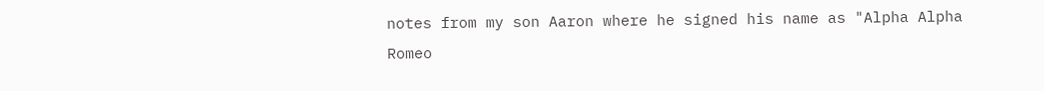notes from my son Aaron where he signed his name as "Alpha Alpha Romeo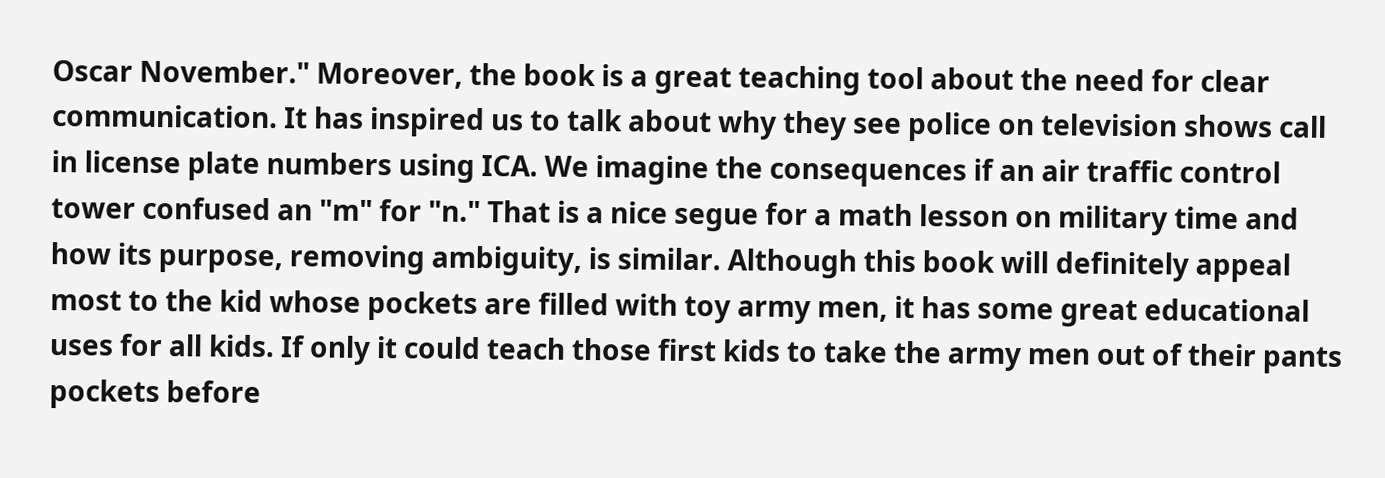Oscar November." Moreover, the book is a great teaching tool about the need for clear communication. It has inspired us to talk about why they see police on television shows call in license plate numbers using ICA. We imagine the consequences if an air traffic control tower confused an "m" for "n." That is a nice segue for a math lesson on military time and how its purpose, removing ambiguity, is similar. Although this book will definitely appeal most to the kid whose pockets are filled with toy army men, it has some great educational uses for all kids. If only it could teach those first kids to take the army men out of their pants pockets before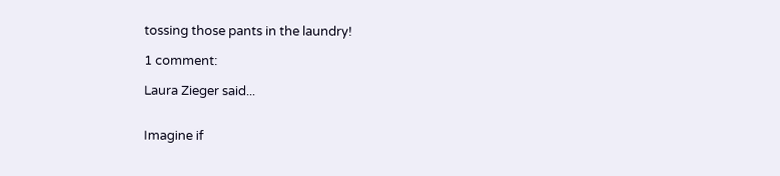tossing those pants in the laundry!

1 comment:

Laura Zieger said...


Imagine if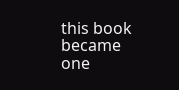this book became one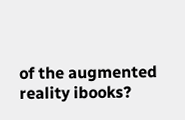of the augmented reality ibooks?